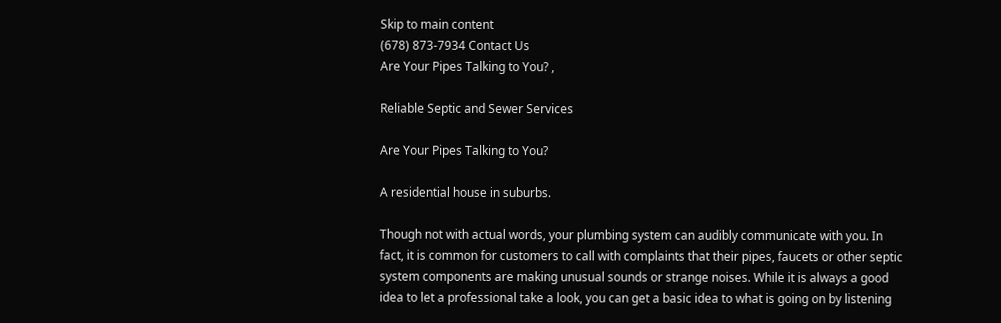Skip to main content
(678) 873-7934 Contact Us
Are Your Pipes Talking to You? ,

Reliable Septic and Sewer Services

Are Your Pipes Talking to You?

A residential house in suburbs.

Though not with actual words, your plumbing system can audibly communicate with you. In fact, it is common for customers to call with complaints that their pipes, faucets or other septic system components are making unusual sounds or strange noises. While it is always a good idea to let a professional take a look, you can get a basic idea to what is going on by listening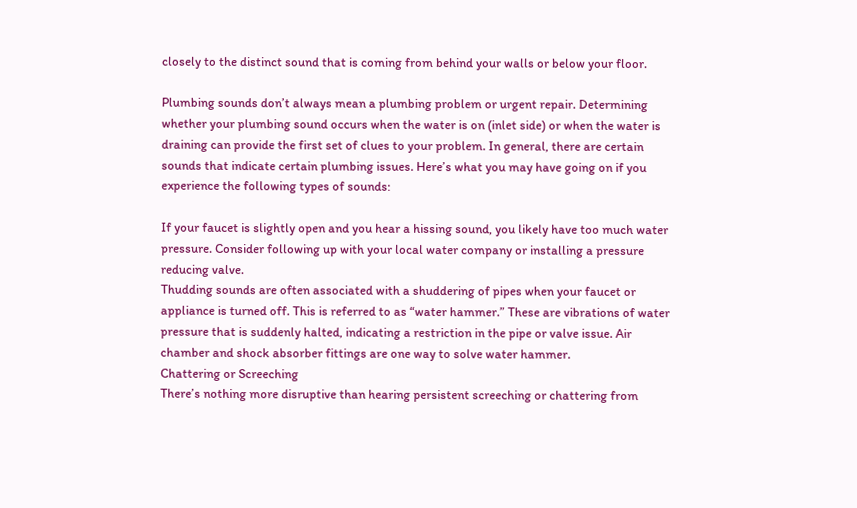closely to the distinct sound that is coming from behind your walls or below your floor.

Plumbing sounds don’t always mean a plumbing problem or urgent repair. Determining whether your plumbing sound occurs when the water is on (inlet side) or when the water is draining can provide the first set of clues to your problem. In general, there are certain sounds that indicate certain plumbing issues. Here’s what you may have going on if you experience the following types of sounds:

If your faucet is slightly open and you hear a hissing sound, you likely have too much water pressure. Consider following up with your local water company or installing a pressure reducing valve.
Thudding sounds are often associated with a shuddering of pipes when your faucet or appliance is turned off. This is referred to as “water hammer.” These are vibrations of water pressure that is suddenly halted, indicating a restriction in the pipe or valve issue. Air chamber and shock absorber fittings are one way to solve water hammer.
Chattering or Screeching
There’s nothing more disruptive than hearing persistent screeching or chattering from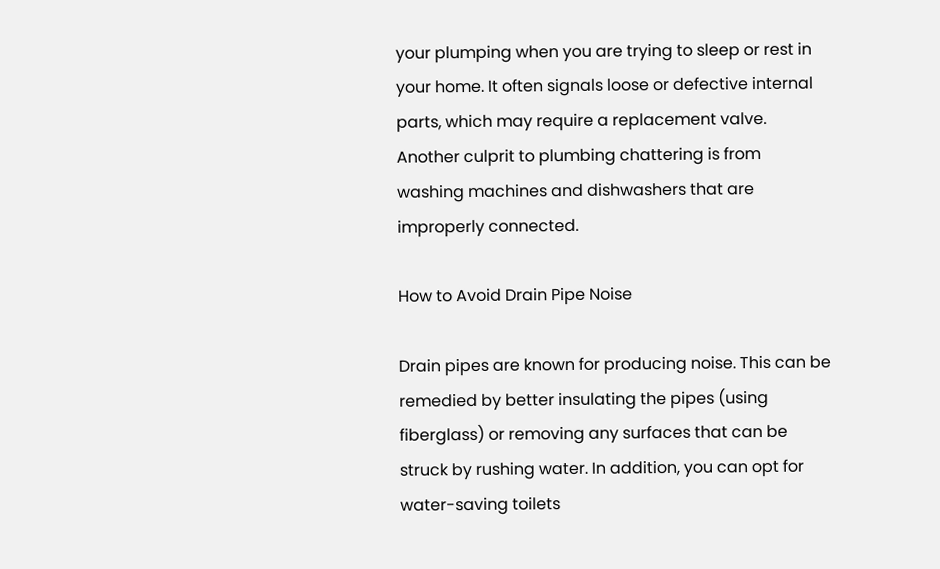your plumping when you are trying to sleep or rest in your home. It often signals loose or defective internal parts, which may require a replacement valve. Another culprit to plumbing chattering is from washing machines and dishwashers that are improperly connected.

How to Avoid Drain Pipe Noise

Drain pipes are known for producing noise. This can be remedied by better insulating the pipes (using fiberglass) or removing any surfaces that can be struck by rushing water. In addition, you can opt for water-saving toilets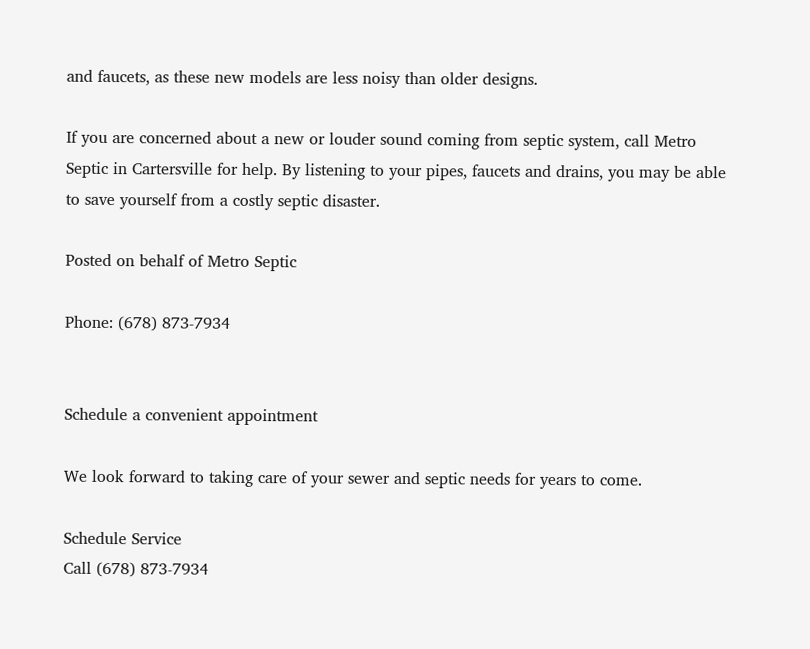and faucets, as these new models are less noisy than older designs.

If you are concerned about a new or louder sound coming from septic system, call Metro Septic in Cartersville for help. By listening to your pipes, faucets and drains, you may be able to save yourself from a costly septic disaster.

Posted on behalf of Metro Septic

Phone: (678) 873-7934


Schedule a convenient appointment

We look forward to taking care of your sewer and septic needs for years to come.

Schedule Service
Call (678) 873-7934